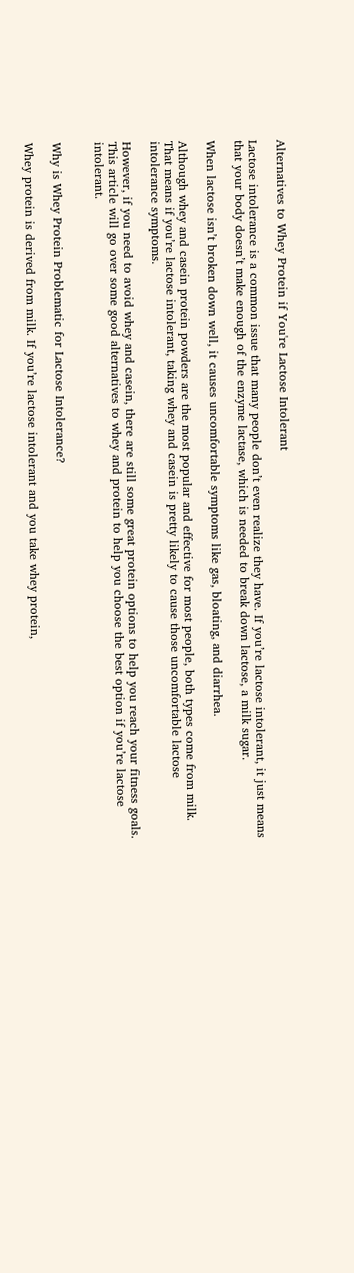Alternatives to Whey Protein if You're Lactose Intolerant

Lactose intolerance is a common issue that many people don’t even realize they have. If you’re lactose intolerant, it just means that your body doesn’t make enough of the enzyme lactase, which is needed to break down lactose, a milk sugar.

When lactose isn’t broken down well, it causes uncomfortable symptoms like gas, bloating, and diarrhea.

Although whey and casein protein powders are the most popular and effective for most people, both types come from milk. That means if you’re lactose intolerant, taking whey and casein is pretty likely to cause those uncomfortable lactose intolerance symptoms.

However, if you need to avoid whey and casein, there are still some great protein options to help you reach your fitness goals. This article will go over some good alternatives to whey and protein to help you choose the best option if you’re lactose intolerant.


Why is Whey Protein Problematic for Lactose Intolerance?

Whey protein is derived from milk. If you’re lactose intolerant and you take whey protein,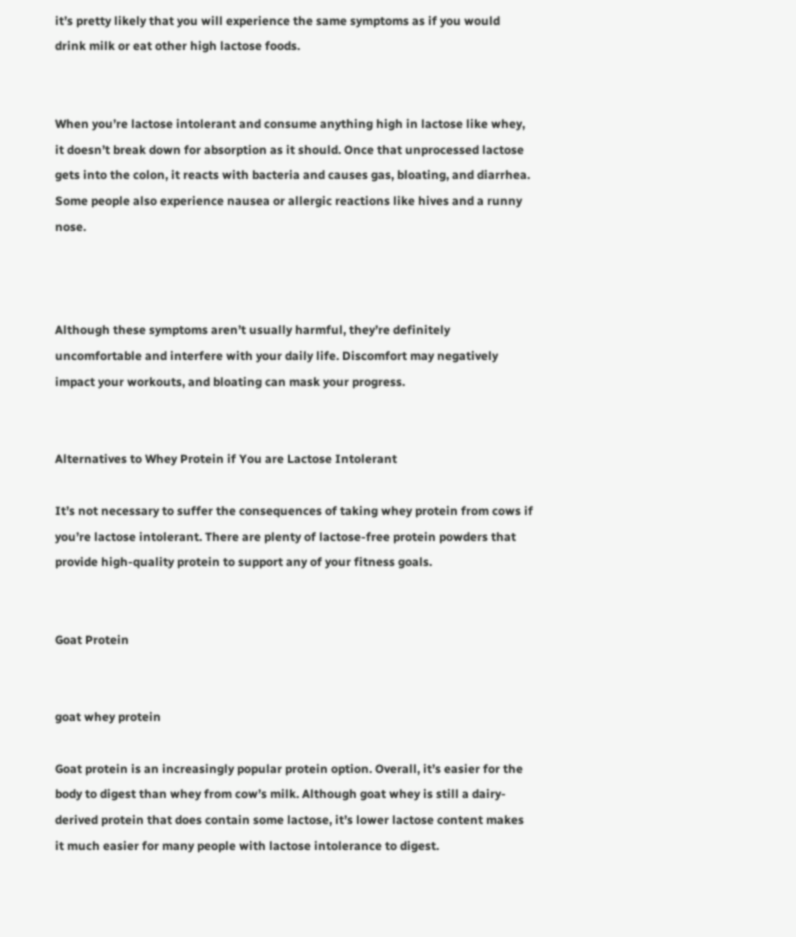it’s pretty likely that you will experience the same symptoms as if you would drink milk or eat other high lactose foods.


When you’re lactose intolerant and consume anything high in lactose like whey, it doesn’t break down for absorption as it should. Once that unprocessed lactose gets into the colon, it reacts with bacteria and causes gas, bloating, and diarrhea. Some people also experience nausea or allergic reactions like hives and a runny nose.



Although these symptoms aren’t usually harmful, they’re definitely uncomfortable and interfere with your daily life. Discomfort may negatively impact your workouts, and bloating can mask your progress.


Alternatives to Whey Protein if You are Lactose Intolerant

It’s not necessary to suffer the consequences of taking whey protein from cows if you’re lactose intolerant. There are plenty of lactose-free protein powders that provide high-quality protein to support any of your fitness goals.


Goat Protein


goat whey protein

Goat protein is an increasingly popular protein option. Overall, it’s easier for the body to digest than whey from cow’s milk. Although goat whey is still a dairy-derived protein that does contain some lactose, it’s lower lactose content makes it much easier for many people with lactose intolerance to digest.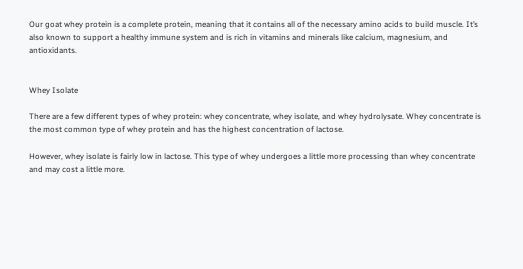Our goat whey protein is a complete protein, meaning that it contains all of the necessary amino acids to build muscle. It’s also known to support a healthy immune system and is rich in vitamins and minerals like calcium, magnesium, and antioxidants.


Whey Isolate

There are a few different types of whey protein: whey concentrate, whey isolate, and whey hydrolysate. Whey concentrate is the most common type of whey protein and has the highest concentration of lactose.

However, whey isolate is fairly low in lactose. This type of whey undergoes a little more processing than whey concentrate and may cost a little more.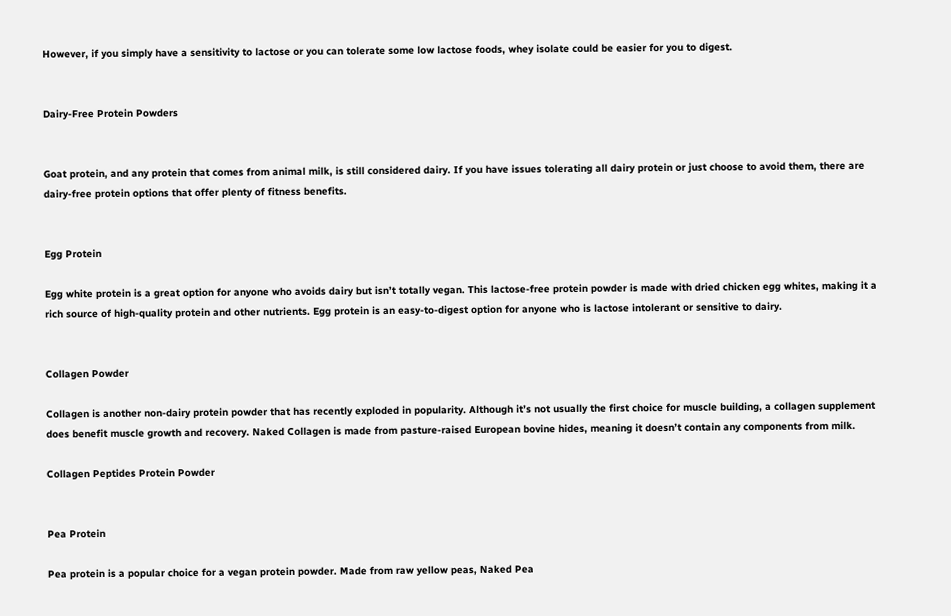However, if you simply have a sensitivity to lactose or you can tolerate some low lactose foods, whey isolate could be easier for you to digest.


Dairy-Free Protein Powders


Goat protein, and any protein that comes from animal milk, is still considered dairy. If you have issues tolerating all dairy protein or just choose to avoid them, there are dairy-free protein options that offer plenty of fitness benefits.


Egg Protein

Egg white protein is a great option for anyone who avoids dairy but isn’t totally vegan. This lactose-free protein powder is made with dried chicken egg whites, making it a rich source of high-quality protein and other nutrients. Egg protein is an easy-to-digest option for anyone who is lactose intolerant or sensitive to dairy.


Collagen Powder

Collagen is another non-dairy protein powder that has recently exploded in popularity. Although it’s not usually the first choice for muscle building, a collagen supplement does benefit muscle growth and recovery. Naked Collagen is made from pasture-raised European bovine hides, meaning it doesn’t contain any components from milk.

Collagen Peptides Protein Powder


Pea Protein

Pea protein is a popular choice for a vegan protein powder. Made from raw yellow peas, Naked Pea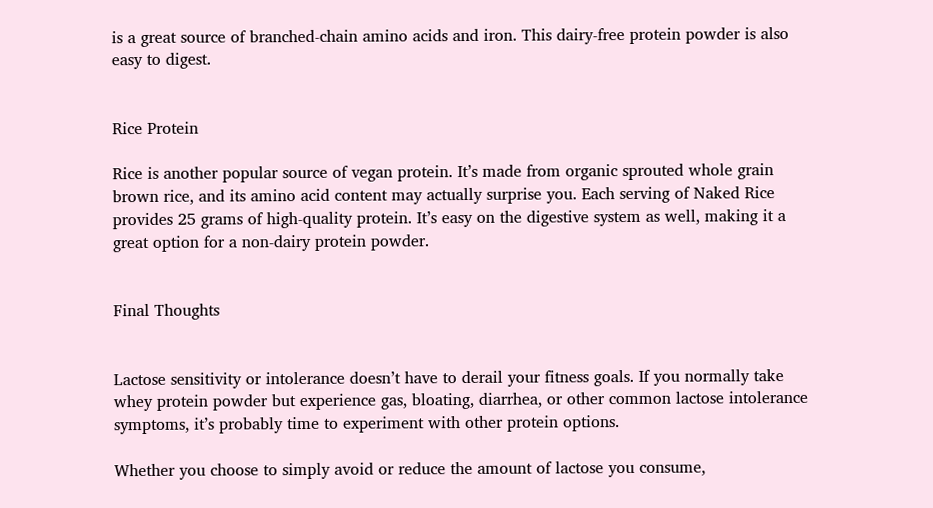is a great source of branched-chain amino acids and iron. This dairy-free protein powder is also easy to digest.


Rice Protein

Rice is another popular source of vegan protein. It’s made from organic sprouted whole grain brown rice, and its amino acid content may actually surprise you. Each serving of Naked Rice provides 25 grams of high-quality protein. It’s easy on the digestive system as well, making it a great option for a non-dairy protein powder.


Final Thoughts


Lactose sensitivity or intolerance doesn’t have to derail your fitness goals. If you normally take whey protein powder but experience gas, bloating, diarrhea, or other common lactose intolerance symptoms, it’s probably time to experiment with other protein options.

Whether you choose to simply avoid or reduce the amount of lactose you consume,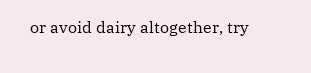or avoid dairy altogether, try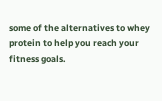some of the alternatives to whey protein to help you reach your fitness goals.